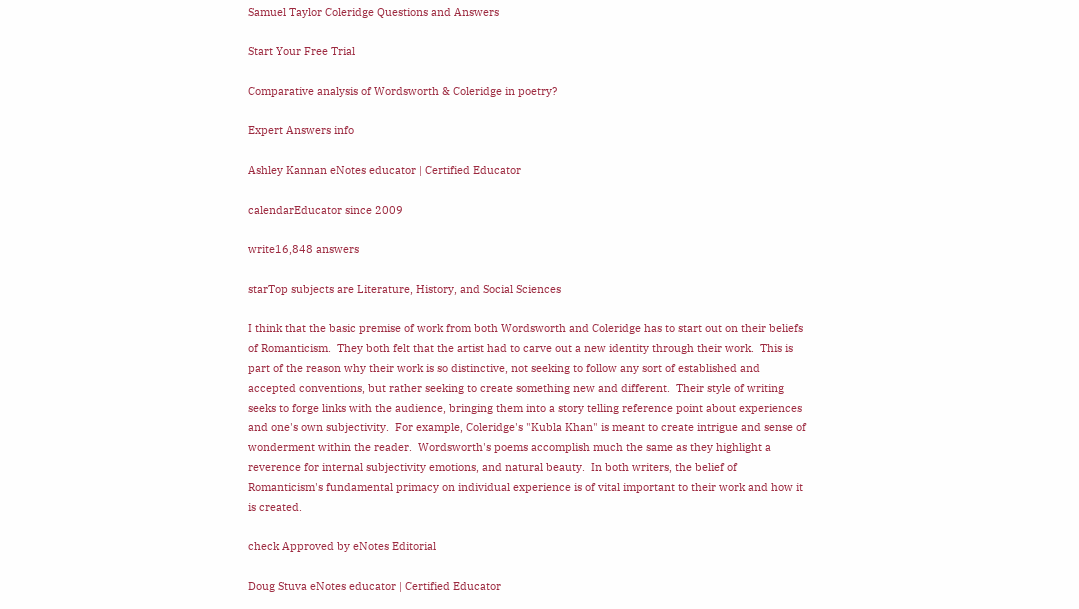Samuel Taylor Coleridge Questions and Answers

Start Your Free Trial

Comparative analysis of Wordsworth & Coleridge in poetry?

Expert Answers info

Ashley Kannan eNotes educator | Certified Educator

calendarEducator since 2009

write16,848 answers

starTop subjects are Literature, History, and Social Sciences

I think that the basic premise of work from both Wordsworth and Coleridge has to start out on their beliefs of Romanticism.  They both felt that the artist had to carve out a new identity through their work.  This is part of the reason why their work is so distinctive, not seeking to follow any sort of established and accepted conventions, but rather seeking to create something new and different.  Their style of writing seeks to forge links with the audience, bringing them into a story telling reference point about experiences and one's own subjectivity.  For example, Coleridge's "Kubla Khan" is meant to create intrigue and sense of wonderment within the reader.  Wordsworth's poems accomplish much the same as they highlight a reverence for internal subjectivity emotions, and natural beauty.  In both writers, the belief of Romanticism's fundamental primacy on individual experience is of vital important to their work and how it is created.

check Approved by eNotes Editorial

Doug Stuva eNotes educator | Certified Educator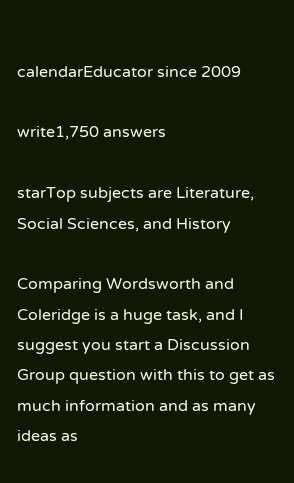calendarEducator since 2009

write1,750 answers

starTop subjects are Literature, Social Sciences, and History

Comparing Wordsworth and Coleridge is a huge task, and I suggest you start a Discussion Group question with this to get as much information and as many ideas as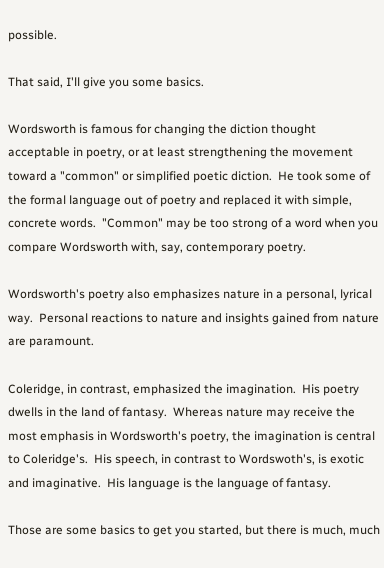possible.

That said, I'll give you some basics.

Wordsworth is famous for changing the diction thought acceptable in poetry, or at least strengthening the movement toward a "common" or simplified poetic diction.  He took some of the formal language out of poetry and replaced it with simple, concrete words.  "Common" may be too strong of a word when you compare Wordsworth with, say, contemporary poetry.

Wordsworth's poetry also emphasizes nature in a personal, lyrical way.  Personal reactions to nature and insights gained from nature are paramount.

Coleridge, in contrast, emphasized the imagination.  His poetry dwells in the land of fantasy.  Whereas nature may receive the most emphasis in Wordsworth's poetry, the imagination is central to Coleridge's.  His speech, in contrast to Wordswoth's, is exotic and imaginative.  His language is the language of fantasy.

Those are some basics to get you started, but there is much, much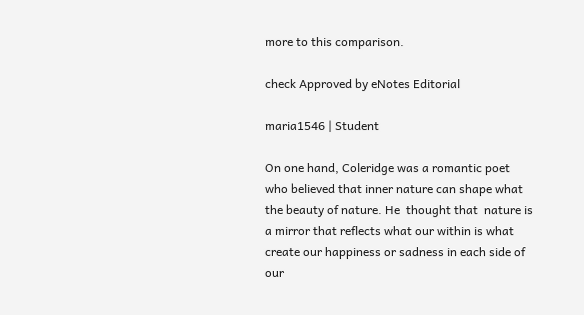more to this comparison.

check Approved by eNotes Editorial

maria1546 | Student

On one hand, Coleridge was a romantic poet who believed that inner nature can shape what the beauty of nature. He  thought that  nature is a mirror that reflects what our within is what create our happiness or sadness in each side of our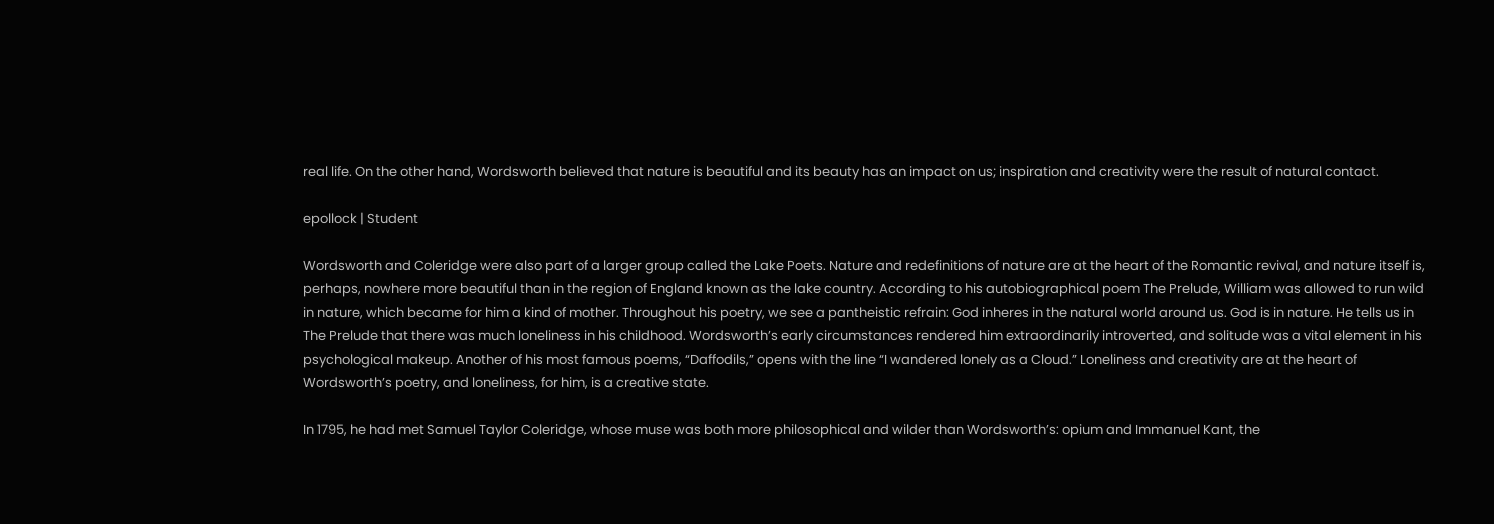real life. On the other hand, Wordsworth believed that nature is beautiful and its beauty has an impact on us; inspiration and creativity were the result of natural contact.

epollock | Student

Wordsworth and Coleridge were also part of a larger group called the Lake Poets. Nature and redefinitions of nature are at the heart of the Romantic revival, and nature itself is, perhaps, nowhere more beautiful than in the region of England known as the lake country. According to his autobiographical poem The Prelude, William was allowed to run wild in nature, which became for him a kind of mother. Throughout his poetry, we see a pantheistic refrain: God inheres in the natural world around us. God is in nature. He tells us in The Prelude that there was much loneliness in his childhood. Wordsworth’s early circumstances rendered him extraordinarily introverted, and solitude was a vital element in his psychological makeup. Another of his most famous poems, “Daffodils,” opens with the line “I wandered lonely as a Cloud.” Loneliness and creativity are at the heart of Wordsworth’s poetry, and loneliness, for him, is a creative state.

In 1795, he had met Samuel Taylor Coleridge, whose muse was both more philosophical and wilder than Wordsworth’s: opium and Immanuel Kant, the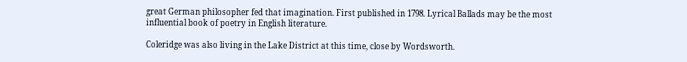great German philosopher fed that imagination. First published in 1798. Lyrical Ballads may be the most influential book of poetry in English literature.

Coleridge was also living in the Lake District at this time, close by Wordsworth.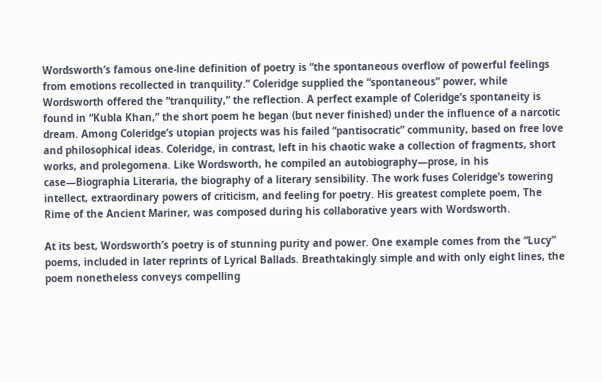Wordsworth’s famous one-line definition of poetry is “the spontaneous overflow of powerful feelings from emotions recollected in tranquility.” Coleridge supplied the “spontaneous” power, while Wordsworth offered the “tranquility,” the reflection. A perfect example of Coleridge’s spontaneity is found in “Kubla Khan,” the short poem he began (but never finished) under the influence of a narcotic dream. Among Coleridge’s utopian projects was his failed “pantisocratic” community, based on free love and philosophical ideas. Coleridge, in contrast, left in his chaotic wake a collection of fragments, short works, and prolegomena. Like Wordsworth, he compiled an autobiography—prose, in his case—Biographia Literaria, the biography of a literary sensibility. The work fuses Coleridge’s towering intellect, extraordinary powers of criticism, and feeling for poetry. His greatest complete poem, The Rime of the Ancient Mariner, was composed during his collaborative years with Wordsworth.

At its best, Wordsworth’s poetry is of stunning purity and power. One example comes from the “Lucy” poems, included in later reprints of Lyrical Ballads. Breathtakingly simple and with only eight lines, the poem nonetheless conveys compelling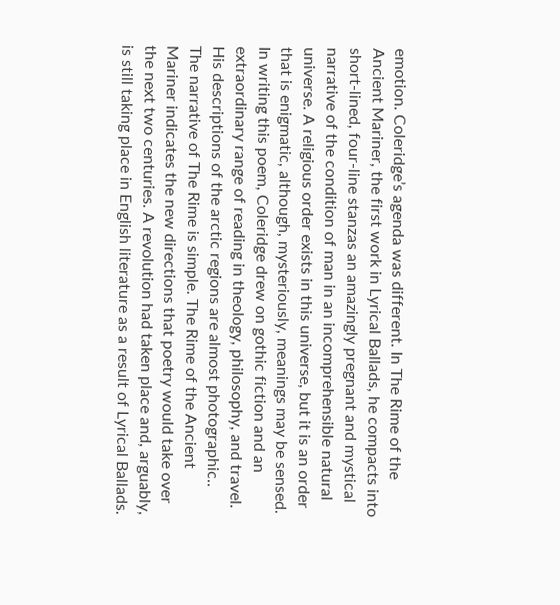emotion. Coleridge’s agenda was different. In The Rime of the Ancient Mariner, the first work in Lyrical Ballads, he compacts into short-lined, four-line stanzas an amazingly pregnant and mystical narrative of the condition of man in an incomprehensible natural universe. A religious order exists in this universe, but it is an order that is enigmatic, although, mysteriously, meanings may be sensed. In writing this poem, Coleridge drew on gothic fiction and an extraordinary range of reading in theology, philosophy, and travel. His descriptions of the arctic regions are almost photographic.. The narrative of The Rime is simple. The Rime of the Ancient Mariner indicates the new directions that poetry would take over the next two centuries. A revolution had taken place and, arguably, is still taking place in English literature as a result of Lyrical Ballads.